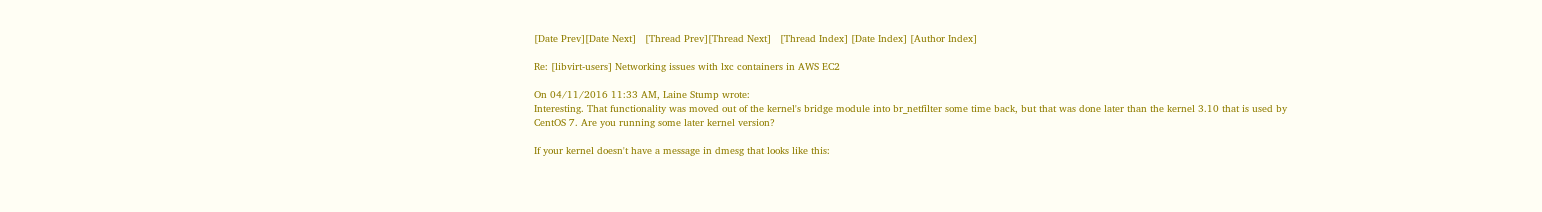[Date Prev][Date Next]   [Thread Prev][Thread Next]   [Thread Index] [Date Index] [Author Index]

Re: [libvirt-users] Networking issues with lxc containers in AWS EC2

On 04/11/2016 11:33 AM, Laine Stump wrote:
Interesting. That functionality was moved out of the kernel's bridge module into br_netfilter some time back, but that was done later than the kernel 3.10 that is used by CentOS 7. Are you running some later kernel version?

If your kernel doesn't have a message in dmesg that looks like this: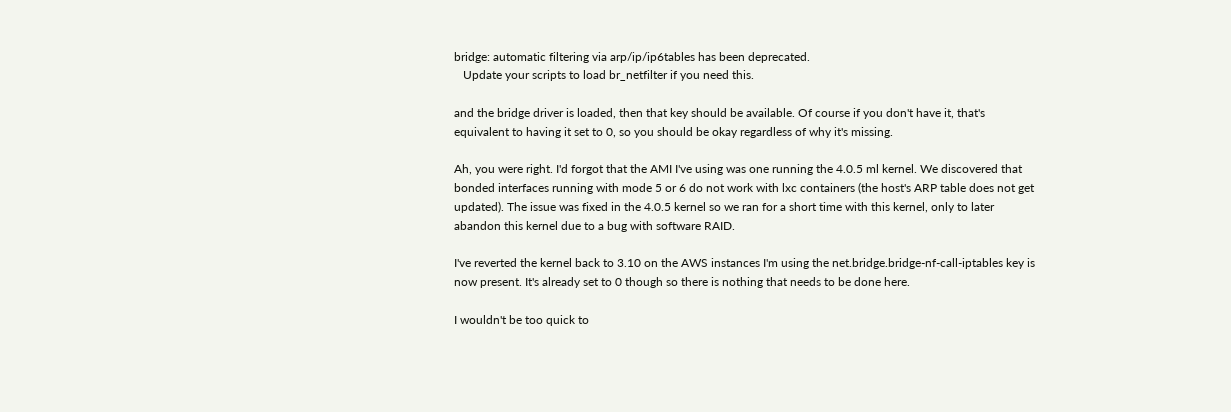bridge: automatic filtering via arp/ip/ip6tables has been deprecated.
   Update your scripts to load br_netfilter if you need this.

and the bridge driver is loaded, then that key should be available. Of course if you don't have it, that's equivalent to having it set to 0, so you should be okay regardless of why it's missing.

Ah, you were right. I'd forgot that the AMI I've using was one running the 4.0.5 ml kernel. We discovered that bonded interfaces running with mode 5 or 6 do not work with lxc containers (the host's ARP table does not get updated). The issue was fixed in the 4.0.5 kernel so we ran for a short time with this kernel, only to later abandon this kernel due to a bug with software RAID.

I've reverted the kernel back to 3.10 on the AWS instances I'm using the net.bridge.bridge-nf-call-iptables key is now present. It's already set to 0 though so there is nothing that needs to be done here.

I wouldn't be too quick to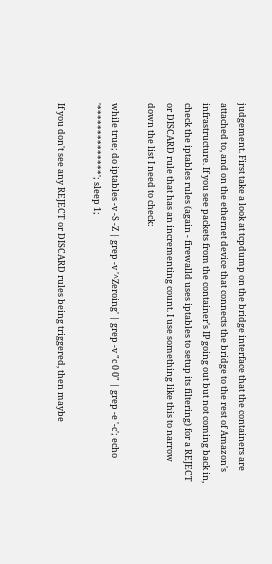judgement. First take a look at tcpdump on the bridge interface that the containers are attached to, and on the ethernet device that connects the bridge to the rest of Amazon's infrastructure. If you see packets from the container's IP going out but not coming back in, check the iptables rules (again - firewalld uses iptables to setup its filtering) for a REJECT or DISCARD rule that has an incrementing count. I use something like this to narrow down the list I need to check:

while true; do iptables -v -S -Z | grep -v '^Zeroing' | grep -v "c 0 0" | grep -e '-c'; echo '**************'; sleep 1;

If you don't see any REJECT or DISCARD rules being triggered, then maybe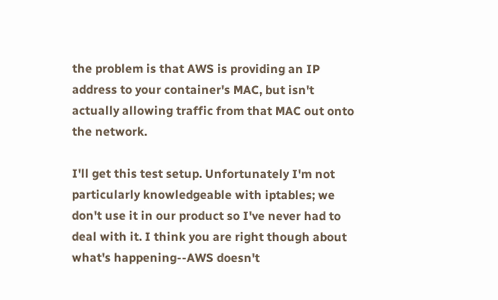the problem is that AWS is providing an IP address to your container's MAC, but isn't actually allowing traffic from that MAC out onto the network.

I'll get this test setup. Unfortunately I'm not particularly knowledgeable with iptables; we don't use it in our product so I've never had to deal with it. I think you are right though about what's happening--AWS doesn't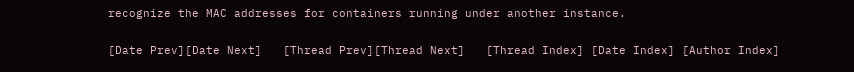recognize the MAC addresses for containers running under another instance.

[Date Prev][Date Next]   [Thread Prev][Thread Next]   [Thread Index] [Date Index] [Author Index]